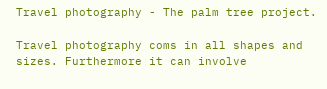Travel photography - The palm tree project.

Travel photography coms in all shapes and sizes. Furthermore it can involve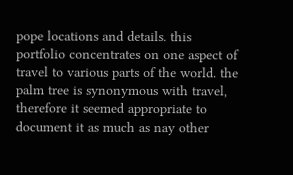pope locations and details. this portfolio concentrates on one aspect of travel to various parts of the world. the palm tree is synonymous with travel, therefore it seemed appropriate to document it as much as nay other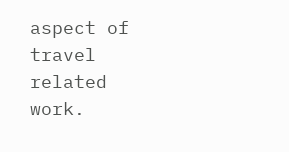aspect of travel related work.